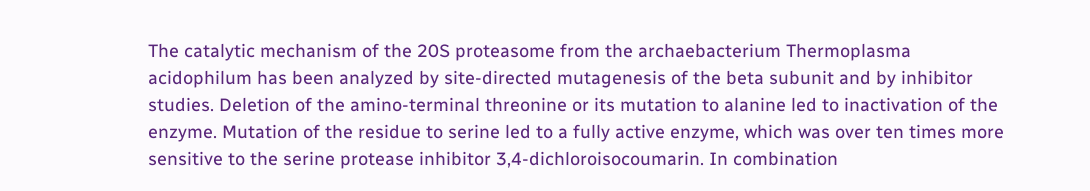The catalytic mechanism of the 20S proteasome from the archaebacterium Thermoplasma acidophilum has been analyzed by site-directed mutagenesis of the beta subunit and by inhibitor studies. Deletion of the amino-terminal threonine or its mutation to alanine led to inactivation of the enzyme. Mutation of the residue to serine led to a fully active enzyme, which was over ten times more sensitive to the serine protease inhibitor 3,4-dichloroisocoumarin. In combination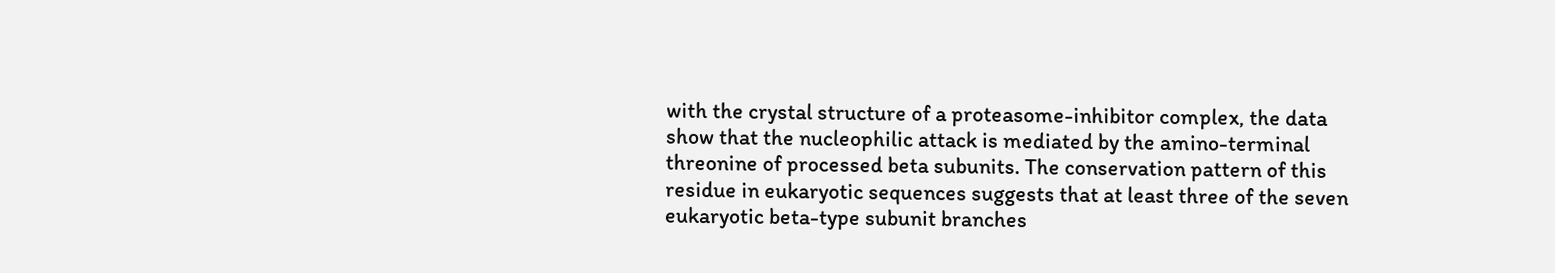with the crystal structure of a proteasome-inhibitor complex, the data show that the nucleophilic attack is mediated by the amino-terminal threonine of processed beta subunits. The conservation pattern of this residue in eukaryotic sequences suggests that at least three of the seven eukaryotic beta-type subunit branches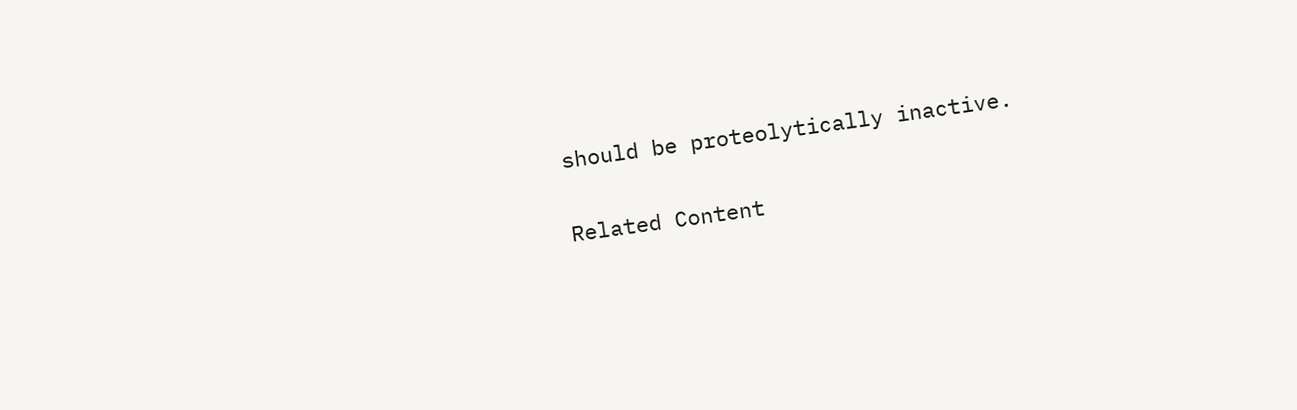should be proteolytically inactive.

Related Content